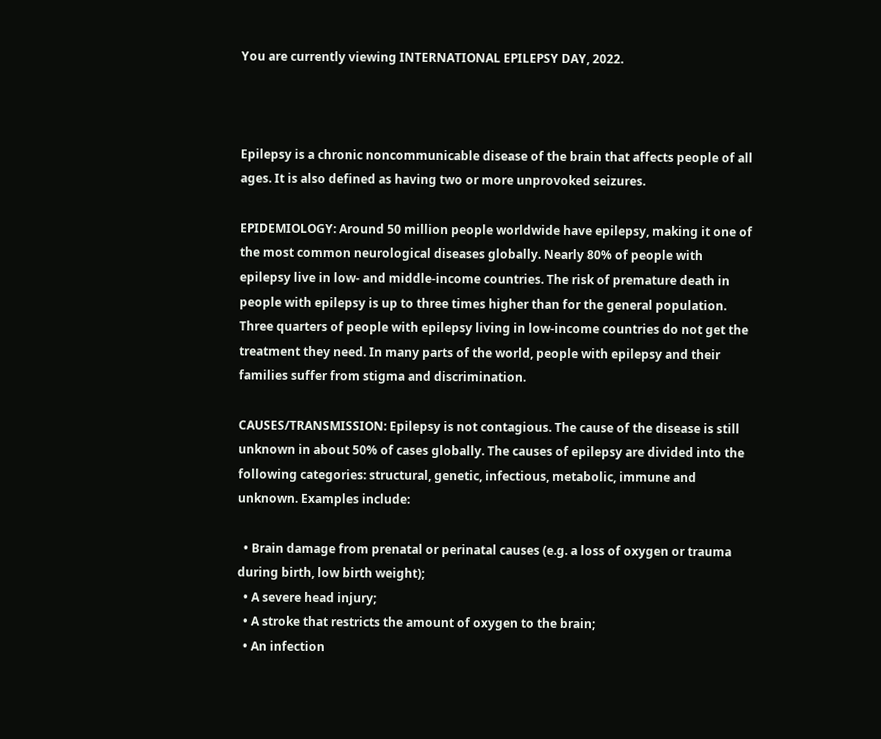You are currently viewing INTERNATIONAL EPILEPSY DAY, 2022.



Epilepsy is a chronic noncommunicable disease of the brain that affects people of all ages. It is also defined as having two or more unprovoked seizures.

EPIDEMIOLOGY: Around 50 million people worldwide have epilepsy, making it one of the most common neurological diseases globally. Nearly 80% of people with epilepsy live in low- and middle-income countries. The risk of premature death in people with epilepsy is up to three times higher than for the general population. Three quarters of people with epilepsy living in low-income countries do not get the treatment they need. In many parts of the world, people with epilepsy and their families suffer from stigma and discrimination.

CAUSES/TRANSMISSION: Epilepsy is not contagious. The cause of the disease is still unknown in about 50% of cases globally. The causes of epilepsy are divided into the following categories: structural, genetic, infectious, metabolic, immune and unknown. Examples include:

  • Brain damage from prenatal or perinatal causes (e.g. a loss of oxygen or trauma during birth, low birth weight);
  • A severe head injury;
  • A stroke that restricts the amount of oxygen to the brain;
  • An infection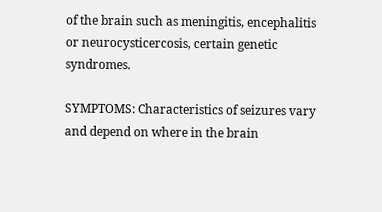of the brain such as meningitis, encephalitis or neurocysticercosis, certain genetic syndromes.

SYMPTOMS: Characteristics of seizures vary and depend on where in the brain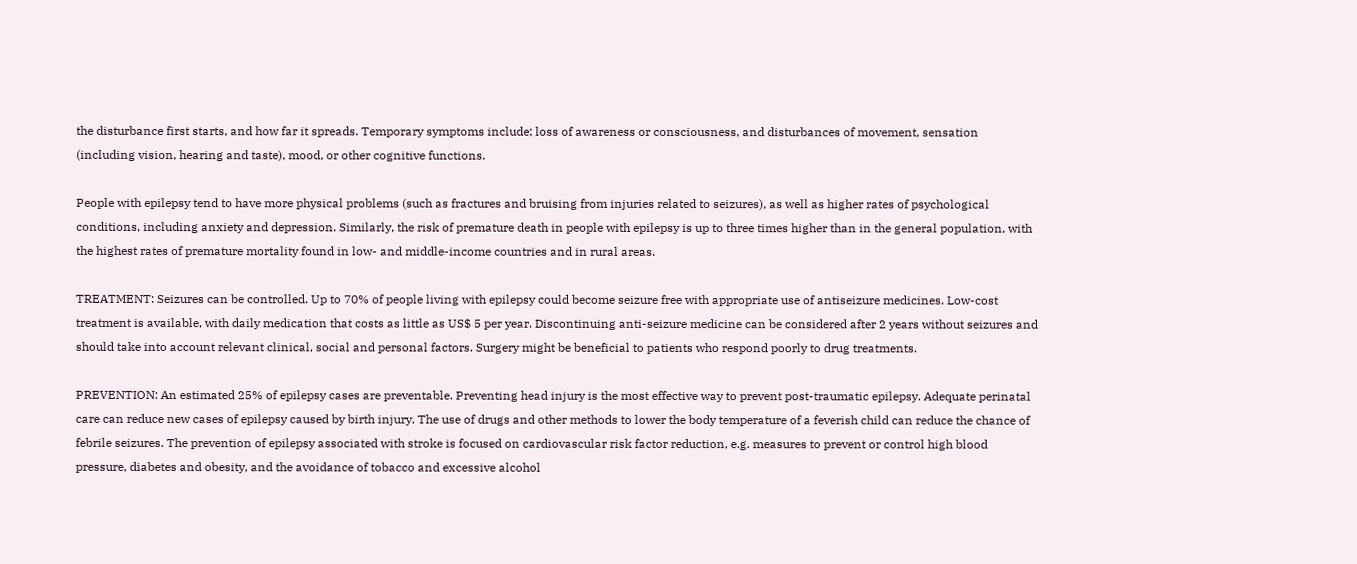the disturbance first starts, and how far it spreads. Temporary symptoms include; loss of awareness or consciousness, and disturbances of movement, sensation (including vision, hearing and taste), mood, or other cognitive functions.

People with epilepsy tend to have more physical problems (such as fractures and bruising from injuries related to seizures), as well as higher rates of psychological conditions, including anxiety and depression. Similarly, the risk of premature death in people with epilepsy is up to three times higher than in the general population, with the highest rates of premature mortality found in low- and middle-income countries and in rural areas.

TREATMENT: Seizures can be controlled. Up to 70% of people living with epilepsy could become seizure free with appropriate use of antiseizure medicines. Low-cost treatment is available, with daily medication that costs as little as US$ 5 per year. Discontinuing anti-seizure medicine can be considered after 2 years without seizures and should take into account relevant clinical, social and personal factors. Surgery might be beneficial to patients who respond poorly to drug treatments.

PREVENTION: An estimated 25% of epilepsy cases are preventable. Preventing head injury is the most effective way to prevent post-traumatic epilepsy. Adequate perinatal care can reduce new cases of epilepsy caused by birth injury. The use of drugs and other methods to lower the body temperature of a feverish child can reduce the chance of febrile seizures. The prevention of epilepsy associated with stroke is focused on cardiovascular risk factor reduction, e.g. measures to prevent or control high blood pressure, diabetes and obesity, and the avoidance of tobacco and excessive alcohol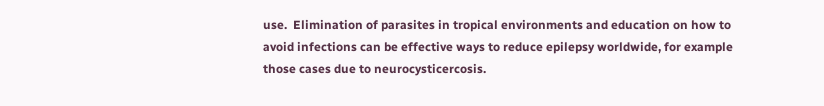use.  Elimination of parasites in tropical environments and education on how to avoid infections can be effective ways to reduce epilepsy worldwide, for example those cases due to neurocysticercosis.